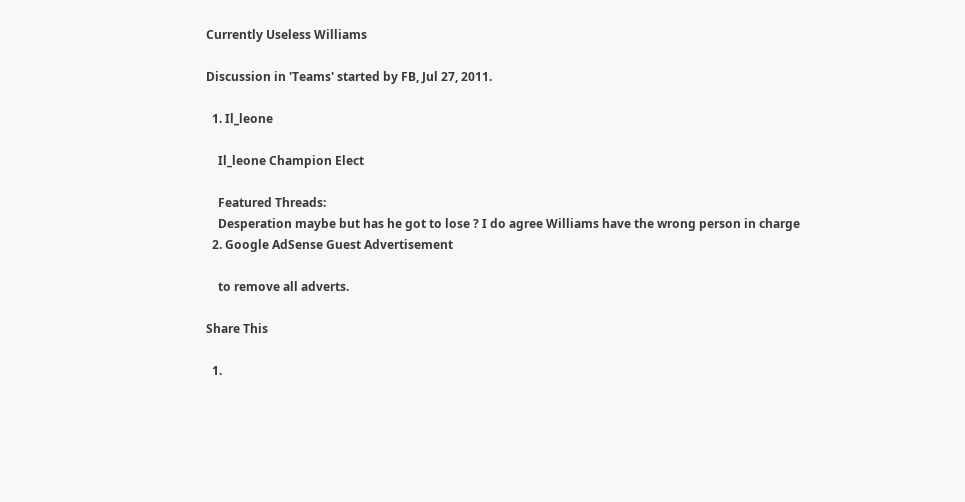Currently Useless Williams

Discussion in 'Teams' started by FB, Jul 27, 2011.

  1. Il_leone

    Il_leone Champion Elect

    Featured Threads:
    Desperation maybe but has he got to lose ? I do agree Williams have the wrong person in charge
  2. Google AdSense Guest Advertisement

    to remove all adverts.

Share This

  1.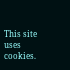This site uses cookies.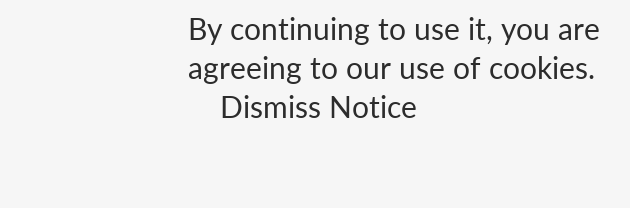By continuing to use it, you are agreeing to our use of cookies.
    Dismiss Notice